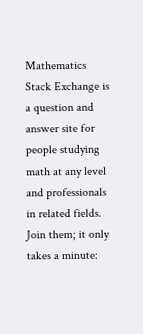Mathematics Stack Exchange is a question and answer site for people studying math at any level and professionals in related fields. Join them; it only takes a minute: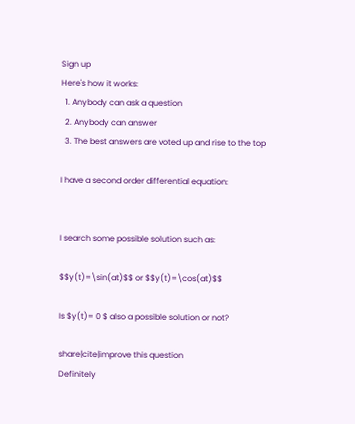Sign up
Here's how it works:
  1. Anybody can ask a question
  2. Anybody can answer
  3. The best answers are voted up and rise to the top

I have a second order differential equation:


I search some possible solution such as:

$$y(t)=\sin(at)$$ or $$y(t)=\cos(at)$$

Is $y(t)= 0 $ also a possible solution or not?

share|cite|improve this question
Definitely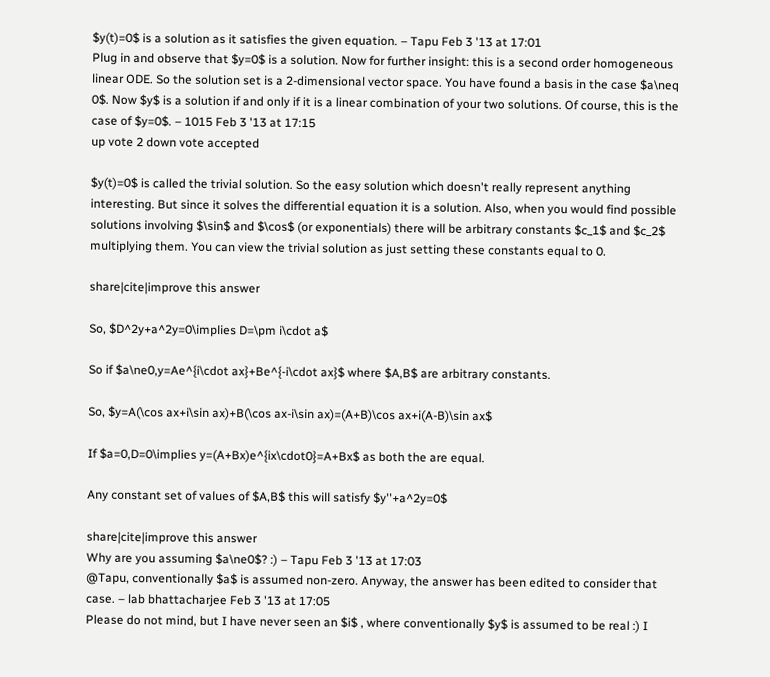$y(t)=0$ is a solution as it satisfies the given equation. – Tapu Feb 3 '13 at 17:01
Plug in and observe that $y=0$ is a solution. Now for further insight: this is a second order homogeneous linear ODE. So the solution set is a 2-dimensional vector space. You have found a basis in the case $a\neq 0$. Now $y$ is a solution if and only if it is a linear combination of your two solutions. Of course, this is the case of $y=0$. – 1015 Feb 3 '13 at 17:15
up vote 2 down vote accepted

$y(t)=0$ is called the trivial solution. So the easy solution which doesn't really represent anything interesting. But since it solves the differential equation it is a solution. Also, when you would find possible solutions involving $\sin$ and $\cos$ (or exponentials) there will be arbitrary constants $c_1$ and $c_2$ multiplying them. You can view the trivial solution as just setting these constants equal to 0.

share|cite|improve this answer

So, $D^2y+a^2y=0\implies D=\pm i\cdot a$

So if $a\ne0,y=Ae^{i\cdot ax}+Be^{-i\cdot ax}$ where $A,B$ are arbitrary constants.

So, $y=A(\cos ax+i\sin ax)+B(\cos ax-i\sin ax)=(A+B)\cos ax+i(A-B)\sin ax$

If $a=0,D=0\implies y=(A+Bx)e^{ix\cdot0}=A+Bx$ as both the are equal.

Any constant set of values of $A,B$ this will satisfy $y''+a^2y=0$

share|cite|improve this answer
Why are you assuming $a\ne0$? :) – Tapu Feb 3 '13 at 17:03
@Tapu, conventionally $a$ is assumed non-zero. Anyway, the answer has been edited to consider that case. – lab bhattacharjee Feb 3 '13 at 17:05
Please do not mind, but I have never seen an $i$ , where conventionally $y$ is assumed to be real :) I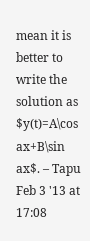mean it is better to write the solution as $y(t)=A\cos ax+B\sin ax$. – Tapu Feb 3 '13 at 17:08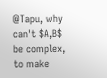@Tapu, why can't $A,B$ be complex, to make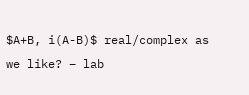$A+B, i(A-B)$ real/complex as we like? – lab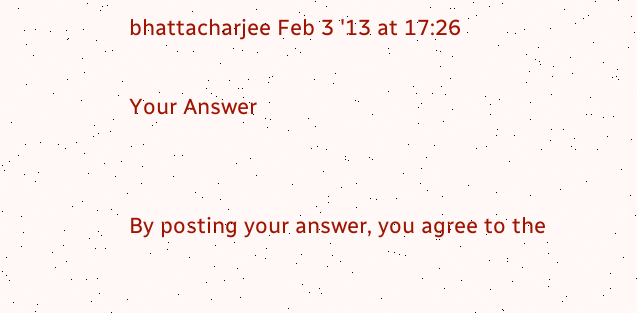bhattacharjee Feb 3 '13 at 17:26

Your Answer


By posting your answer, you agree to the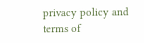privacy policy and terms of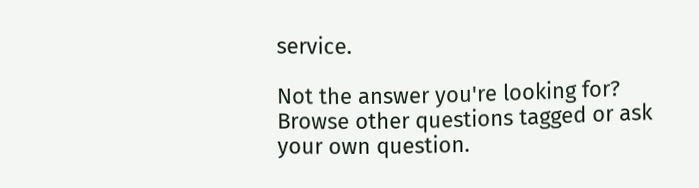service.

Not the answer you're looking for? Browse other questions tagged or ask your own question.